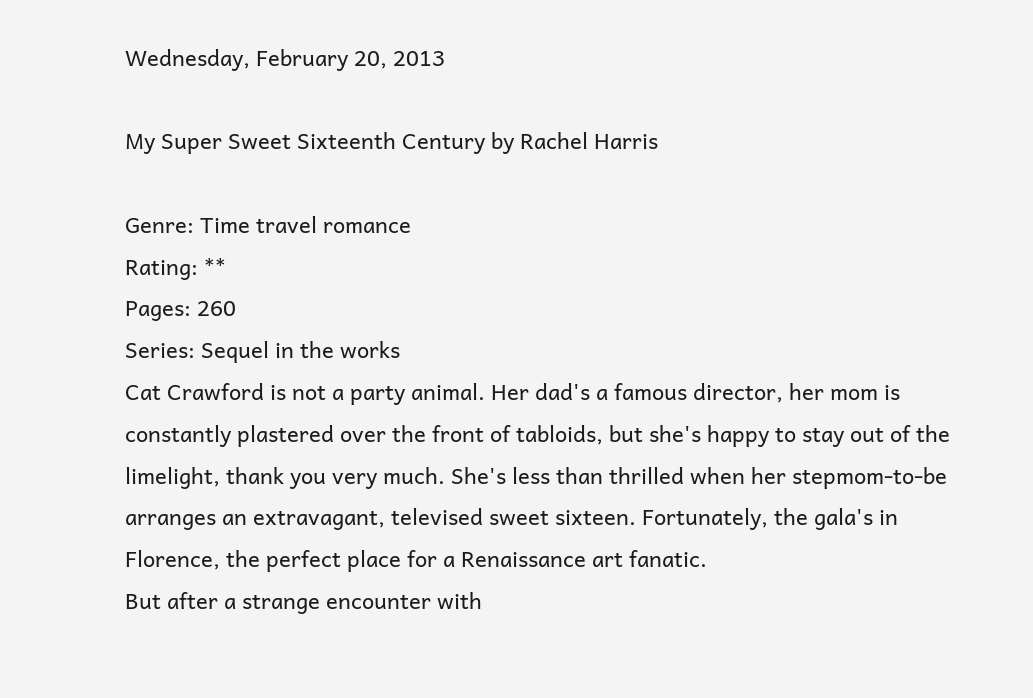Wednesday, February 20, 2013

My Super Sweet Sixteenth Century by Rachel Harris

Genre: Time travel romance
Rating: **
Pages: 260
Series: Sequel in the works
Cat Crawford is not a party animal. Her dad's a famous director, her mom is constantly plastered over the front of tabloids, but she's happy to stay out of the limelight, thank you very much. She's less than thrilled when her stepmom-to-be arranges an extravagant, televised sweet sixteen. Fortunately, the gala's in Florence, the perfect place for a Renaissance art fanatic.
But after a strange encounter with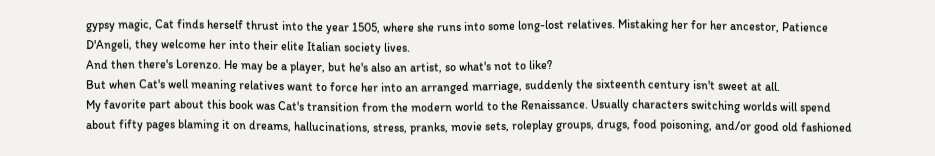gypsy magic, Cat finds herself thrust into the year 1505, where she runs into some long-lost relatives. Mistaking her for her ancestor, Patience D'Angeli, they welcome her into their elite Italian society lives.
And then there's Lorenzo. He may be a player, but he's also an artist, so what's not to like?
But when Cat's well meaning relatives want to force her into an arranged marriage, suddenly the sixteenth century isn't sweet at all.
My favorite part about this book was Cat's transition from the modern world to the Renaissance. Usually characters switching worlds will spend about fifty pages blaming it on dreams, hallucinations, stress, pranks, movie sets, roleplay groups, drugs, food poisoning, and/or good old fashioned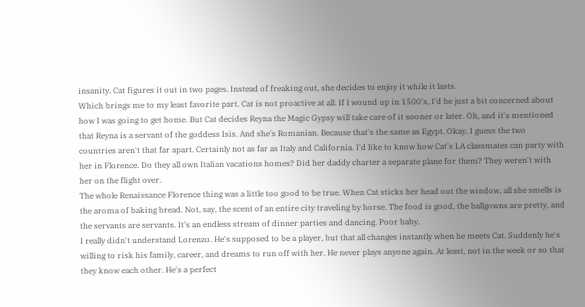insanity. Cat figures it out in two pages. Instead of freaking out, she decides to enjoy it while it lasts.
Which brings me to my least favorite part. Cat is not proactive at all. If I wound up in 1500's, I'd be just a bit concerned about how I was going to get home. But Cat decides Reyna the Magic Gypsy will take care of it sooner or later. Oh, and it's mentioned that Reyna is a servant of the goddess Isis. And she's Romanian. Because that's the same as Egypt. Okay, I guess the two countries aren't that far apart. Certainly not as far as Italy and California. I'd like to know how Cat's LA classmates can party with her in Florence. Do they all own Italian vacations homes? Did her daddy charter a separate plane for them? They weren't with her on the flight over.
The whole Renaissance Florence thing was a little too good to be true. When Cat sticks her head out the window, all she smells is the aroma of baking bread. Not, say, the scent of an entire city traveling by horse. The food is good, the ballgowns are pretty, and the servants are servants. It's an endless stream of dinner parties and dancing. Poor baby.
I really didn't understand Lorenzo. He's supposed to be a player, but that all changes instantly when he meets Cat. Suddenly he's willing to risk his family, career, and dreams to run off with her. He never plays anyone again. At least, not in the week or so that they know each other. He's a perfect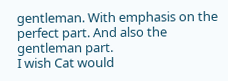gentleman. With emphasis on the perfect part. And also the gentleman part.
I wish Cat would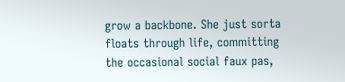grow a backbone. She just sorta floats through life, committing the occasional social faux pas,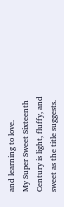and learning to love.
My Super Sweet Sixteenth Century is light, fluffy, and sweet as the title suggests.